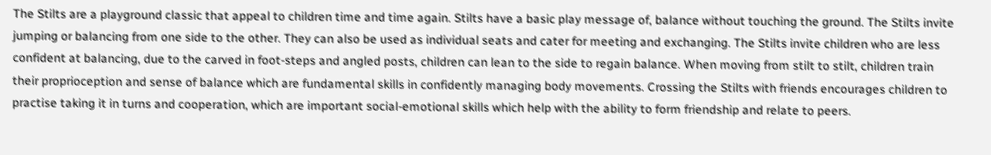The Stilts are a playground classic that appeal to children time and time again. Stilts have a basic play message of, balance without touching the ground. The Stilts invite jumping or balancing from one side to the other. They can also be used as individual seats and cater for meeting and exchanging. The Stilts invite children who are less confident at balancing, due to the carved in foot-steps and angled posts, children can lean to the side to regain balance. When moving from stilt to stilt, children train their proprioception and sense of balance which are fundamental skills in confidently managing body movements. Crossing the Stilts with friends encourages children to practise taking it in turns and cooperation, which are important social-emotional skills which help with the ability to form friendship and relate to peers.